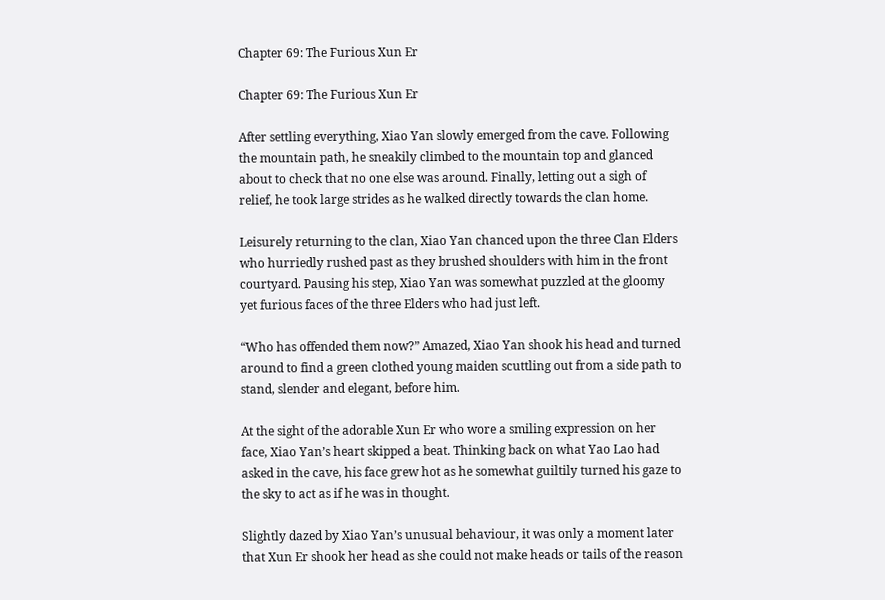Chapter 69: The Furious Xun Er

Chapter 69: The Furious Xun Er

After settling everything, Xiao Yan slowly emerged from the cave. Following the mountain path, he sneakily climbed to the mountain top and glanced about to check that no one else was around. Finally, letting out a sigh of relief, he took large strides as he walked directly towards the clan home.

Leisurely returning to the clan, Xiao Yan chanced upon the three Clan Elders who hurriedly rushed past as they brushed shoulders with him in the front courtyard. Pausing his step, Xiao Yan was somewhat puzzled at the gloomy yet furious faces of the three Elders who had just left.

“Who has offended them now?” Amazed, Xiao Yan shook his head and turned around to find a green clothed young maiden scuttling out from a side path to stand, slender and elegant, before him.

At the sight of the adorable Xun Er who wore a smiling expression on her face, Xiao Yan’s heart skipped a beat. Thinking back on what Yao Lao had asked in the cave, his face grew hot as he somewhat guiltily turned his gaze to the sky to act as if he was in thought.

Slightly dazed by Xiao Yan’s unusual behaviour, it was only a moment later that Xun Er shook her head as she could not make heads or tails of the reason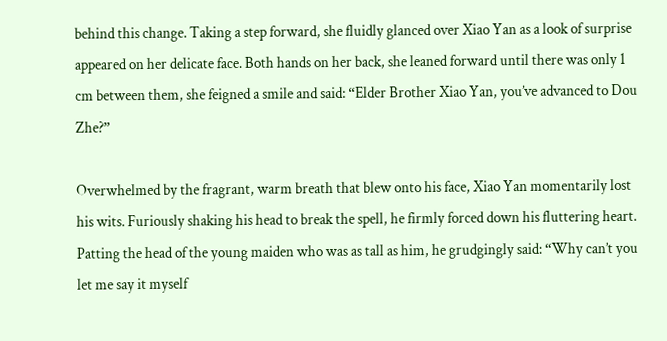behind this change. Taking a step forward, she fluidly glanced over Xiao Yan as a look of surprise appeared on her delicate face. Both hands on her back, she leaned forward until there was only 1 cm between them, she feigned a smile and said: “Elder Brother Xiao Yan, you’ve advanced to Dou Zhe?”

Overwhelmed by the fragrant, warm breath that blew onto his face, Xiao Yan momentarily lost his wits. Furiously shaking his head to break the spell, he firmly forced down his fluttering heart. Patting the head of the young maiden who was as tall as him, he grudgingly said: “Why can’t you let me say it myself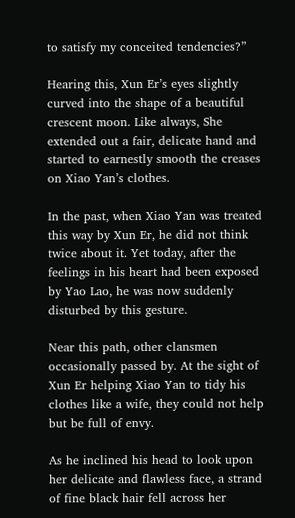to satisfy my conceited tendencies?”

Hearing this, Xun Er’s eyes slightly curved into the shape of a beautiful crescent moon. Like always, She extended out a fair, delicate hand and started to earnestly smooth the creases on Xiao Yan’s clothes.

In the past, when Xiao Yan was treated this way by Xun Er, he did not think twice about it. Yet today, after the feelings in his heart had been exposed by Yao Lao, he was now suddenly disturbed by this gesture.

Near this path, other clansmen occasionally passed by. At the sight of Xun Er helping Xiao Yan to tidy his clothes like a wife, they could not help but be full of envy.

As he inclined his head to look upon her delicate and flawless face, a strand of fine black hair fell across her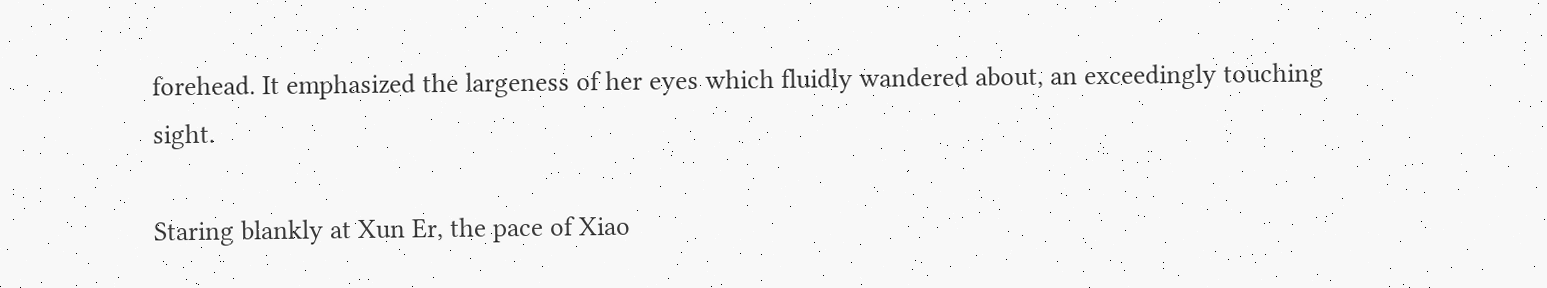forehead. It emphasized the largeness of her eyes which fluidly wandered about, an exceedingly touching sight.

Staring blankly at Xun Er, the pace of Xiao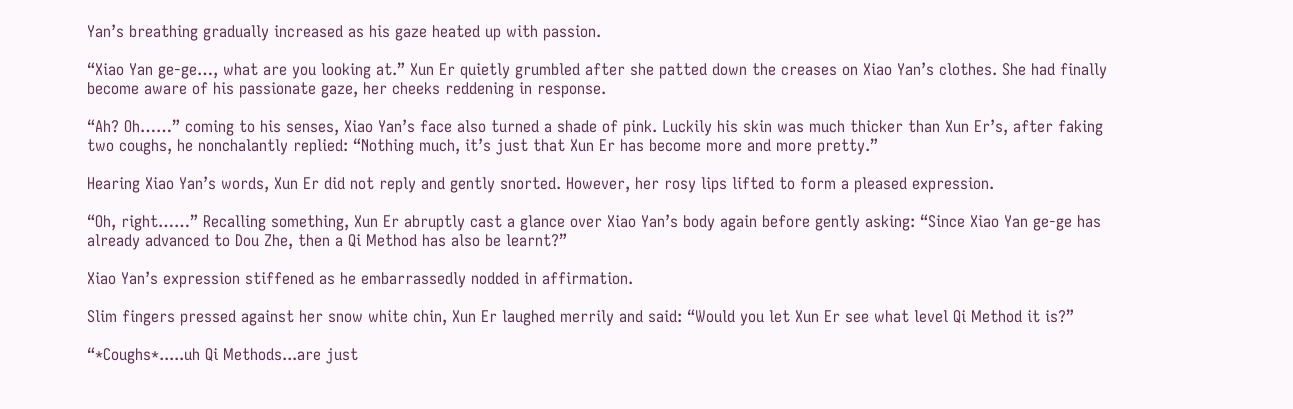Yan’s breathing gradually increased as his gaze heated up with passion.

“Xiao Yan ge-ge…, what are you looking at.” Xun Er quietly grumbled after she patted down the creases on Xiao Yan’s clothes. She had finally become aware of his passionate gaze, her cheeks reddening in response.

“Ah? Oh……” coming to his senses, Xiao Yan’s face also turned a shade of pink. Luckily his skin was much thicker than Xun Er’s, after faking two coughs, he nonchalantly replied: “Nothing much, it’s just that Xun Er has become more and more pretty.”

Hearing Xiao Yan’s words, Xun Er did not reply and gently snorted. However, her rosy lips lifted to form a pleased expression.

“Oh, right……” Recalling something, Xun Er abruptly cast a glance over Xiao Yan’s body again before gently asking: “Since Xiao Yan ge-ge has already advanced to Dou Zhe, then a Qi Method has also be learnt?”

Xiao Yan’s expression stiffened as he embarrassedly nodded in affirmation.

Slim fingers pressed against her snow white chin, Xun Er laughed merrily and said: “Would you let Xun Er see what level Qi Method it is?”

“*Coughs*.....uh Qi Methods...are just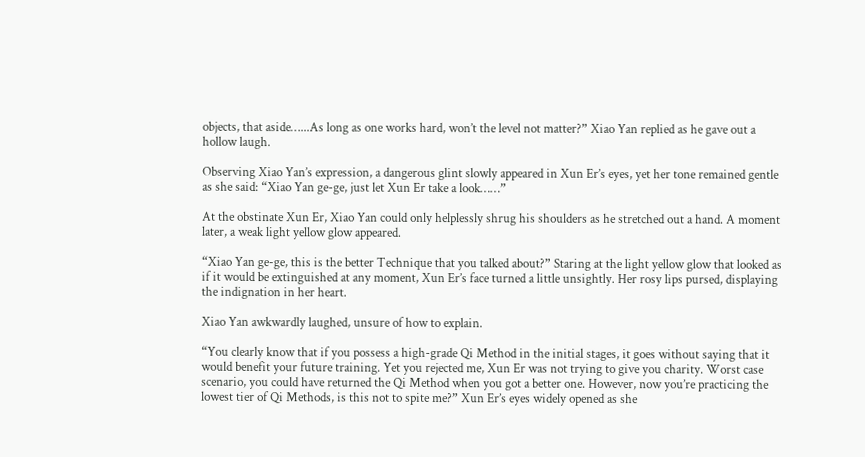objects, that aside…...As long as one works hard, won’t the level not matter?” Xiao Yan replied as he gave out a hollow laugh.

Observing Xiao Yan’s expression, a dangerous glint slowly appeared in Xun Er’s eyes, yet her tone remained gentle as she said: “Xiao Yan ge-ge, just let Xun Er take a look……”

At the obstinate Xun Er, Xiao Yan could only helplessly shrug his shoulders as he stretched out a hand. A moment later, a weak light yellow glow appeared.

“Xiao Yan ge-ge, this is the better Technique that you talked about?” Staring at the light yellow glow that looked as if it would be extinguished at any moment, Xun Er’s face turned a little unsightly. Her rosy lips pursed, displaying the indignation in her heart.

Xiao Yan awkwardly laughed, unsure of how to explain.

“You clearly know that if you possess a high-grade Qi Method in the initial stages, it goes without saying that it would benefit your future training. Yet you rejected me, Xun Er was not trying to give you charity. Worst case scenario, you could have returned the Qi Method when you got a better one. However, now you’re practicing the lowest tier of Qi Methods, is this not to spite me?” Xun Er’s eyes widely opened as she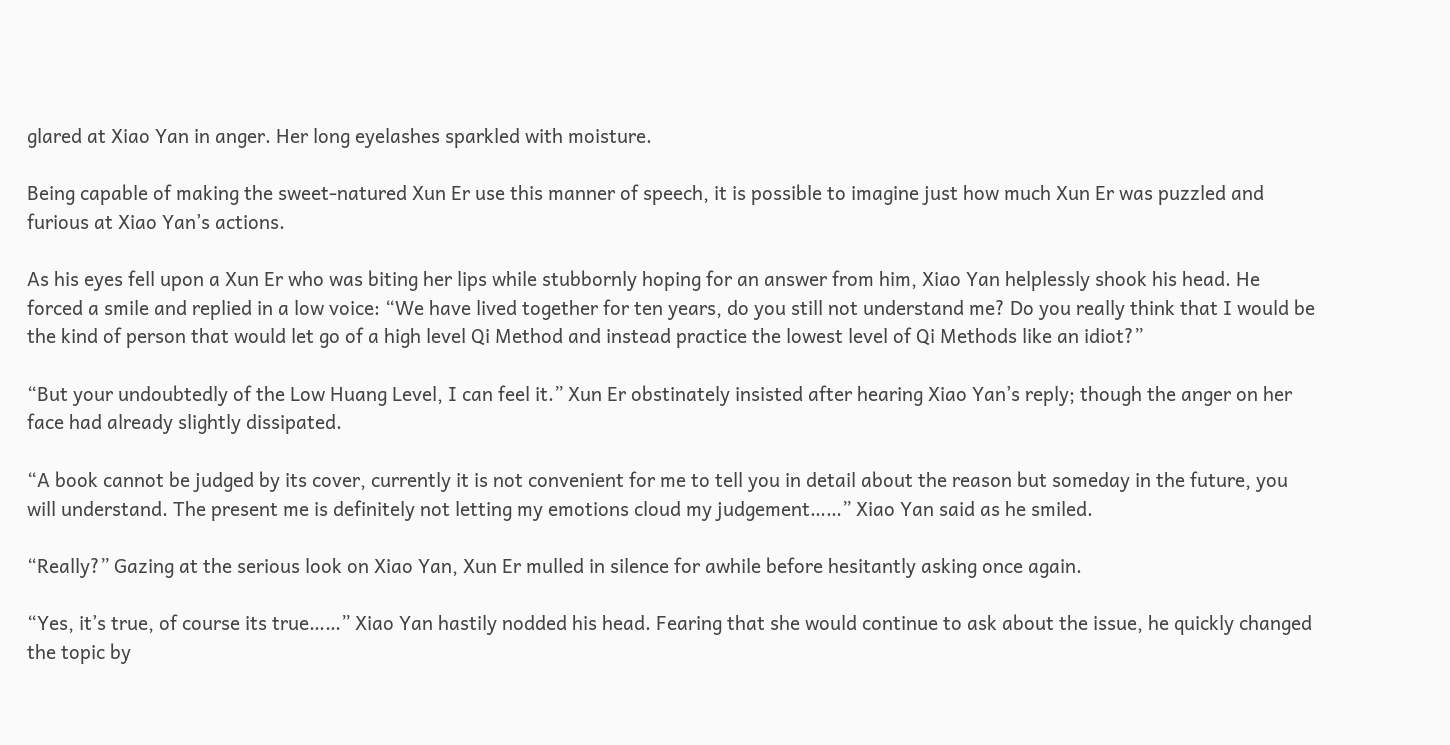glared at Xiao Yan in anger. Her long eyelashes sparkled with moisture.

Being capable of making the sweet-natured Xun Er use this manner of speech, it is possible to imagine just how much Xun Er was puzzled and furious at Xiao Yan’s actions.

As his eyes fell upon a Xun Er who was biting her lips while stubbornly hoping for an answer from him, Xiao Yan helplessly shook his head. He forced a smile and replied in a low voice: “We have lived together for ten years, do you still not understand me? Do you really think that I would be the kind of person that would let go of a high level Qi Method and instead practice the lowest level of Qi Methods like an idiot?”

“But your undoubtedly of the Low Huang Level, I can feel it.” Xun Er obstinately insisted after hearing Xiao Yan’s reply; though the anger on her face had already slightly dissipated.

“A book cannot be judged by its cover, currently it is not convenient for me to tell you in detail about the reason but someday in the future, you will understand. The present me is definitely not letting my emotions cloud my judgement……” Xiao Yan said as he smiled.

“Really?” Gazing at the serious look on Xiao Yan, Xun Er mulled in silence for awhile before hesitantly asking once again.

“Yes, it’s true, of course its true……” Xiao Yan hastily nodded his head. Fearing that she would continue to ask about the issue, he quickly changed the topic by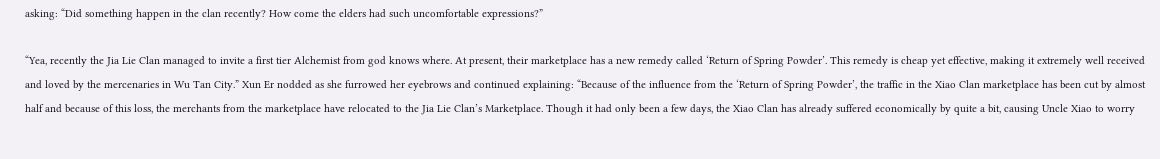asking: “Did something happen in the clan recently? How come the elders had such uncomfortable expressions?”

“Yea, recently the Jia Lie Clan managed to invite a first tier Alchemist from god knows where. At present, their marketplace has a new remedy called ‘Return of Spring Powder’. This remedy is cheap yet effective, making it extremely well received and loved by the mercenaries in Wu Tan City.” Xun Er nodded as she furrowed her eyebrows and continued explaining: “Because of the influence from the ‘Return of Spring Powder’, the traffic in the Xiao Clan marketplace has been cut by almost half and because of this loss, the merchants from the marketplace have relocated to the Jia Lie Clan’s Marketplace. Though it had only been a few days, the Xiao Clan has already suffered economically by quite a bit, causing Uncle Xiao to worry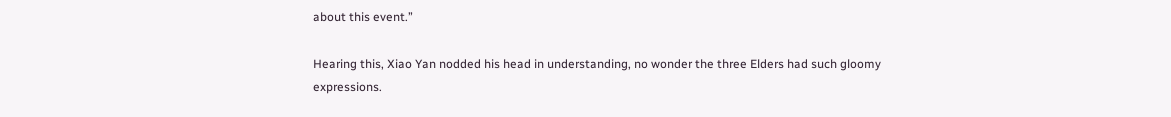about this event.”

Hearing this, Xiao Yan nodded his head in understanding, no wonder the three Elders had such gloomy expressions.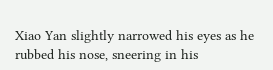Xiao Yan slightly narrowed his eyes as he rubbed his nose, sneering in his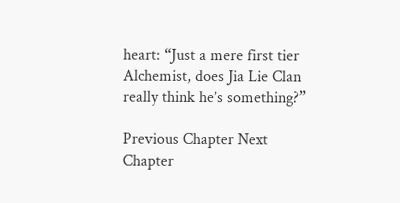heart: “Just a mere first tier Alchemist, does Jia Lie Clan really think he’s something?”

Previous Chapter Next Chapter